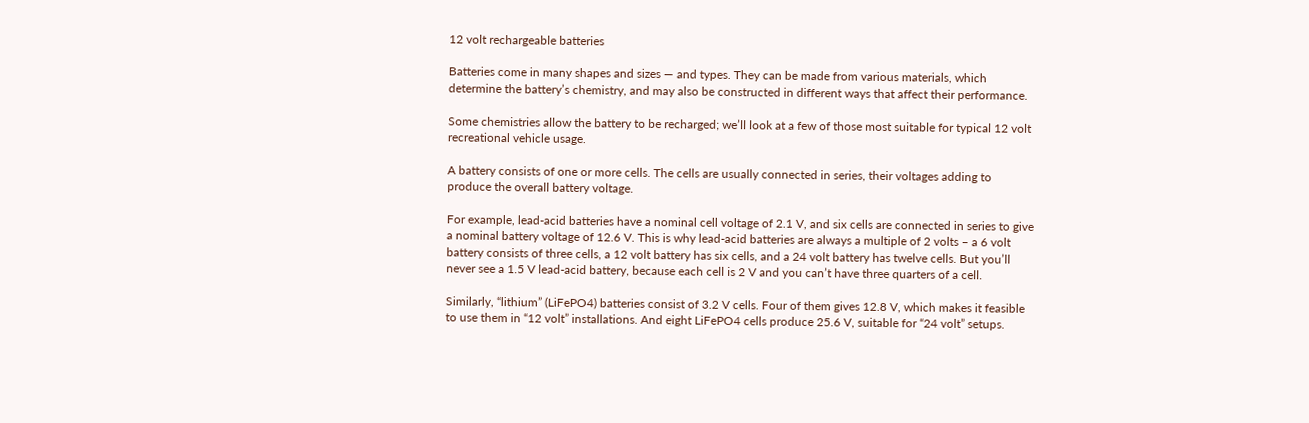12 volt rechargeable batteries

Batteries come in many shapes and sizes — and types. They can be made from various materials, which determine the battery’s chemistry, and may also be constructed in different ways that affect their performance.

Some chemistries allow the battery to be recharged; we’ll look at a few of those most suitable for typical 12 volt recreational vehicle usage.

A battery consists of one or more cells. The cells are usually connected in series, their voltages adding to produce the overall battery voltage.

For example, lead-acid batteries have a nominal cell voltage of 2.1 V, and six cells are connected in series to give a nominal battery voltage of 12.6 V. This is why lead-acid batteries are always a multiple of 2 volts – a 6 volt battery consists of three cells, a 12 volt battery has six cells, and a 24 volt battery has twelve cells. But you’ll never see a 1.5 V lead-acid battery, because each cell is 2 V and you can’t have three quarters of a cell.

Similarly, “lithium” (LiFePO4) batteries consist of 3.2 V cells. Four of them gives 12.8 V, which makes it feasible to use them in “12 volt” installations. And eight LiFePO4 cells produce 25.6 V, suitable for “24 volt” setups.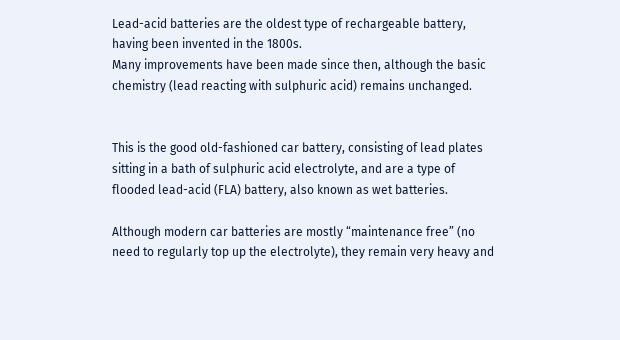Lead-acid batteries are the oldest type of rechargeable battery, having been invented in the 1800s.
Many improvements have been made since then, although the basic chemistry (lead reacting with sulphuric acid) remains unchanged.


This is the good old-fashioned car battery, consisting of lead plates sitting in a bath of sulphuric acid electrolyte, and are a type of flooded lead-acid (FLA) battery, also known as wet batteries.

Although modern car batteries are mostly “maintenance free” (no need to regularly top up the electrolyte), they remain very heavy and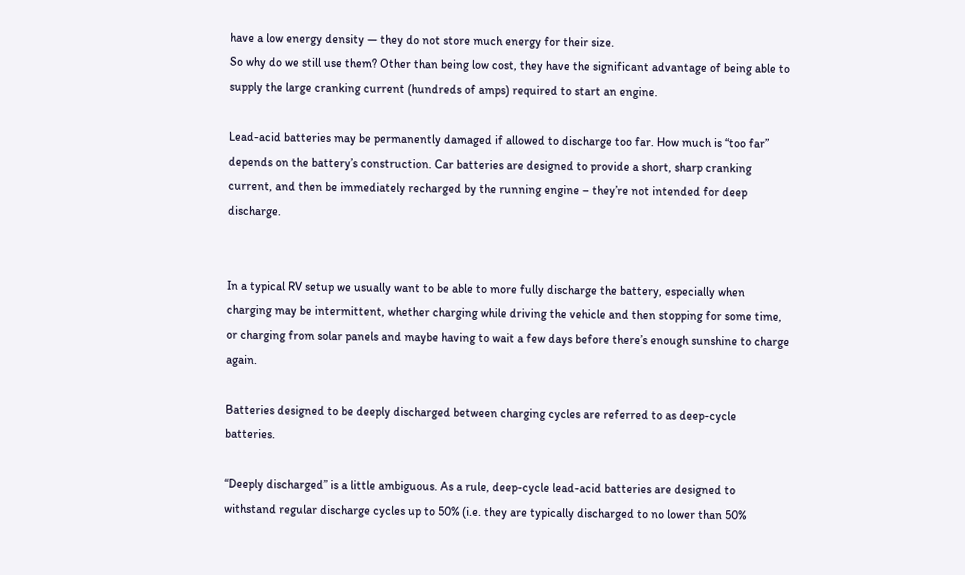have a low energy density — they do not store much energy for their size.
So why do we still use them? Other than being low cost, they have the significant advantage of being able to supply the large cranking current (hundreds of amps) required to start an engine.

Lead-acid batteries may be permanently damaged if allowed to discharge too far. How much is “too far” depends on the battery’s construction. Car batteries are designed to provide a short, sharp cranking current, and then be immediately recharged by the running engine – they’re not intended for deep discharge.


In a typical RV setup we usually want to be able to more fully discharge the battery, especially when charging may be intermittent, whether charging while driving the vehicle and then stopping for some time, or charging from solar panels and maybe having to wait a few days before there’s enough sunshine to charge again.

Batteries designed to be deeply discharged between charging cycles are referred to as deep-cycle batteries.

“Deeply discharged” is a little ambiguous. As a rule, deep-cycle lead-acid batteries are designed to withstand regular discharge cycles up to 50% (i.e. they are typically discharged to no lower than 50%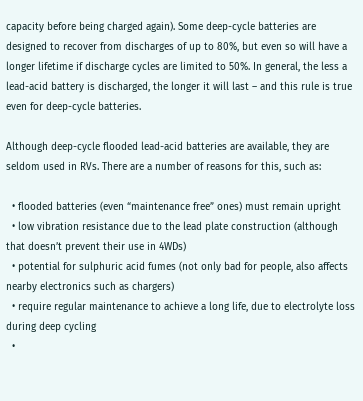capacity before being charged again). Some deep-cycle batteries are designed to recover from discharges of up to 80%, but even so will have a longer lifetime if discharge cycles are limited to 50%. In general, the less a lead-acid battery is discharged, the longer it will last – and this rule is true even for deep-cycle batteries.

Although deep-cycle flooded lead-acid batteries are available, they are seldom used in RVs. There are a number of reasons for this, such as:

  • flooded batteries (even “maintenance free” ones) must remain upright
  • low vibration resistance due to the lead plate construction (although that doesn’t prevent their use in 4WDs)
  • potential for sulphuric acid fumes (not only bad for people, also affects nearby electronics such as chargers)
  • require regular maintenance to achieve a long life, due to electrolyte loss during deep cycling
  •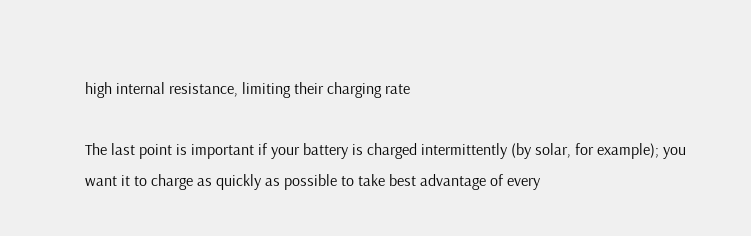high internal resistance, limiting their charging rate

The last point is important if your battery is charged intermittently (by solar, for example); you want it to charge as quickly as possible to take best advantage of every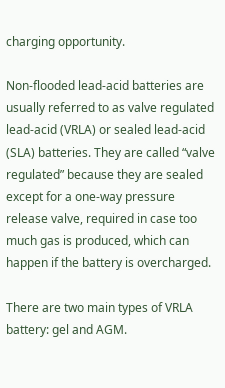charging opportunity.

Non-flooded lead-acid batteries are usually referred to as valve regulated lead-acid (VRLA) or sealed lead-acid (SLA) batteries. They are called “valve regulated” because they are sealed except for a one-way pressure release valve, required in case too much gas is produced, which can happen if the battery is overcharged.

There are two main types of VRLA battery: gel and AGM.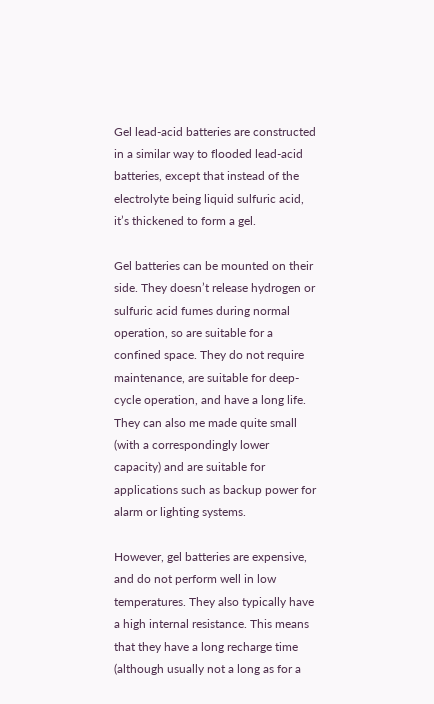Gel lead-acid batteries are constructed in a similar way to flooded lead-acid batteries, except that instead of the electrolyte being liquid sulfuric acid, it’s thickened to form a gel.

Gel batteries can be mounted on their side. They doesn’t release hydrogen or sulfuric acid fumes during normal operation, so are suitable for a confined space. They do not require maintenance, are suitable for deep-cycle operation, and have a long life. They can also me made quite small (with a correspondingly lower capacity) and are suitable for applications such as backup power for alarm or lighting systems.

However, gel batteries are expensive, and do not perform well in low temperatures. They also typically have a high internal resistance. This means that they have a long recharge time (although usually not a long as for a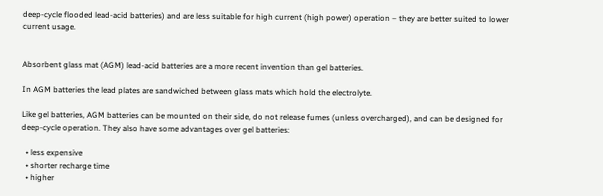deep-cycle flooded lead-acid batteries) and are less suitable for high current (high power) operation – they are better suited to lower current usage.


Absorbent glass mat (AGM) lead-acid batteries are a more recent invention than gel batteries.

In AGM batteries the lead plates are sandwiched between glass mats which hold the electrolyte.

Like gel batteries, AGM batteries can be mounted on their side, do not release fumes (unless overcharged), and can be designed for deep-cycle operation. They also have some advantages over gel batteries:

  • less expensive
  • shorter recharge time
  • higher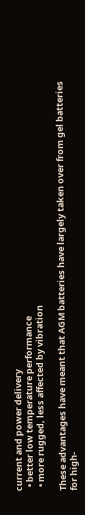current and power delivery
  • better low temperature performance
  • more rugged, less affected by vibration

These advantages have meant that AGM batteries have largely taken over from gel batteries for high-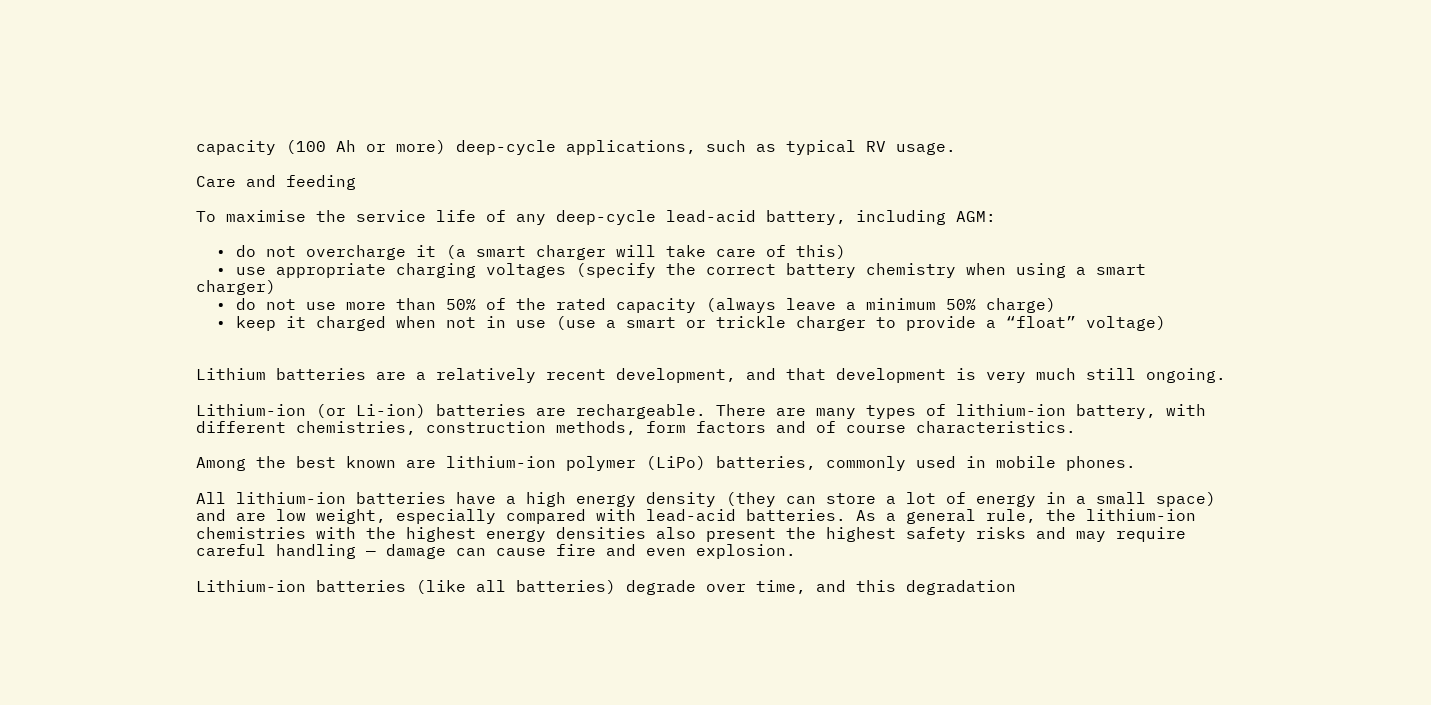capacity (100 Ah or more) deep-cycle applications, such as typical RV usage.

Care and feeding

To maximise the service life of any deep-cycle lead-acid battery, including AGM:

  • do not overcharge it (a smart charger will take care of this)
  • use appropriate charging voltages (specify the correct battery chemistry when using a smart charger)
  • do not use more than 50% of the rated capacity (always leave a minimum 50% charge)
  • keep it charged when not in use (use a smart or trickle charger to provide a “float” voltage)


Lithium batteries are a relatively recent development, and that development is very much still ongoing.

Lithium-ion (or Li-ion) batteries are rechargeable. There are many types of lithium-ion battery, with different chemistries, construction methods, form factors and of course characteristics.

Among the best known are lithium-ion polymer (LiPo) batteries, commonly used in mobile phones.

All lithium-ion batteries have a high energy density (they can store a lot of energy in a small space) and are low weight, especially compared with lead-acid batteries. As a general rule, the lithium-ion chemistries with the highest energy densities also present the highest safety risks and may require careful handling — damage can cause fire and even explosion.

Lithium-ion batteries (like all batteries) degrade over time, and this degradation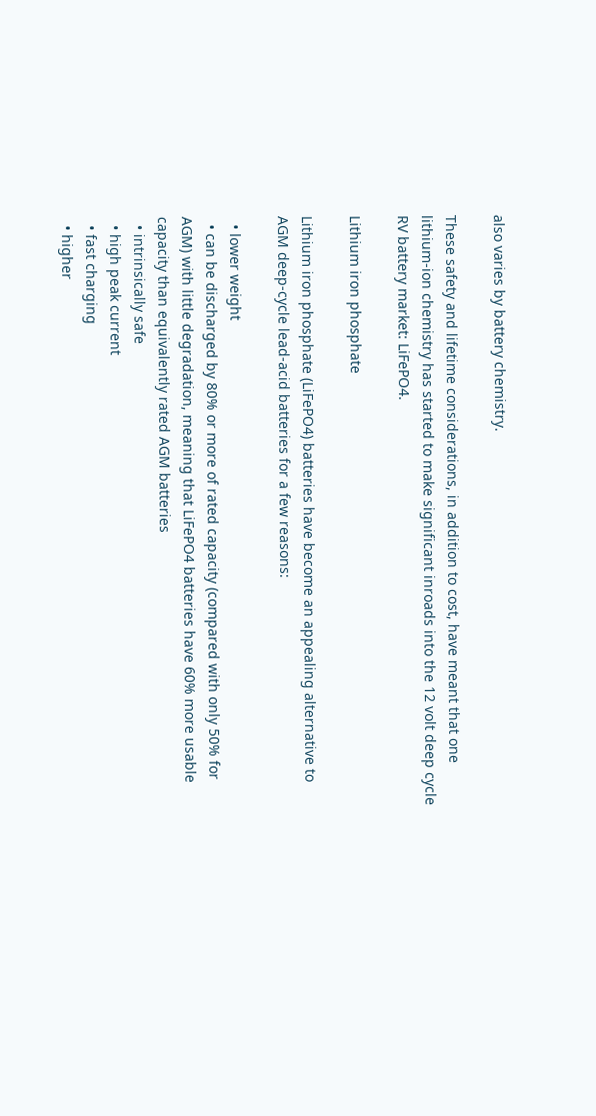also varies by battery chemistry.

These safety and lifetime considerations, in addition to cost, have meant that one lithium-ion chemistry has started to make significant inroads into the 12 volt deep cycle RV battery market: LiFePO4.

Lithium iron phosphate

Lithium iron phosphate (LiFePO4) batteries have become an appealing alternative to AGM deep-cycle lead-acid batteries for a few reasons:

  • lower weight
  • can be discharged by 80% or more of rated capacity (compared with only 50% for AGM) with little degradation, meaning that LiFePO4 batteries have 60% more usable capacity than equivalently rated AGM batteries
  • intrinsically safe
  • high peak current
  • fast charging
  • higher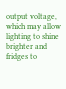output voltage, which may allow lighting to shine brighter and fridges to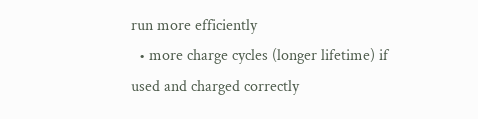run more efficiently
  • more charge cycles (longer lifetime) if used and charged correctly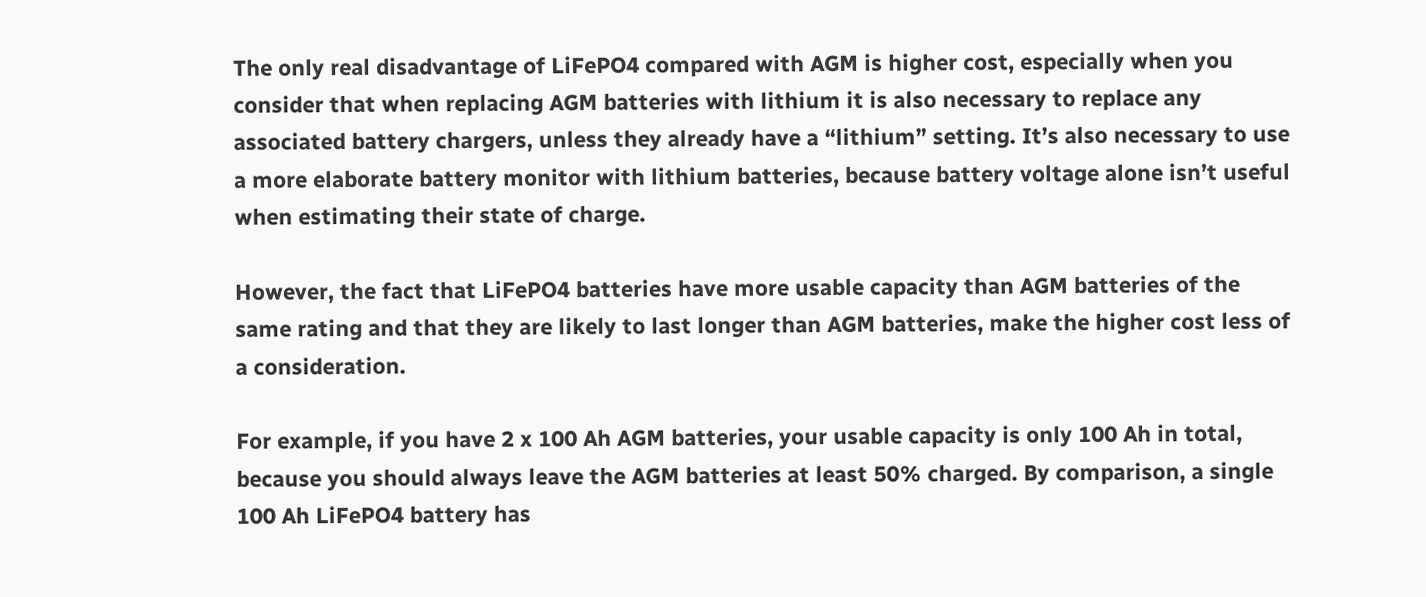The only real disadvantage of LiFePO4 compared with AGM is higher cost, especially when you consider that when replacing AGM batteries with lithium it is also necessary to replace any associated battery chargers, unless they already have a “lithium” setting. It’s also necessary to use a more elaborate battery monitor with lithium batteries, because battery voltage alone isn’t useful when estimating their state of charge.

However, the fact that LiFePO4 batteries have more usable capacity than AGM batteries of the same rating and that they are likely to last longer than AGM batteries, make the higher cost less of a consideration.

For example, if you have 2 x 100 Ah AGM batteries, your usable capacity is only 100 Ah in total, because you should always leave the AGM batteries at least 50% charged. By comparison, a single 100 Ah LiFePO4 battery has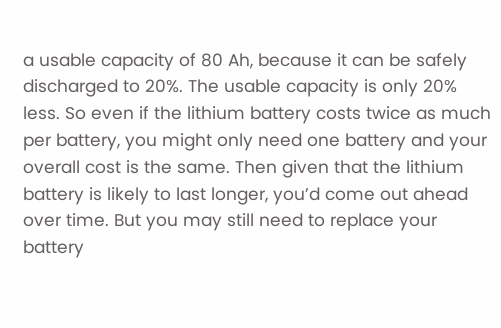a usable capacity of 80 Ah, because it can be safely discharged to 20%. The usable capacity is only 20% less. So even if the lithium battery costs twice as much per battery, you might only need one battery and your overall cost is the same. Then given that the lithium battery is likely to last longer, you’d come out ahead over time. But you may still need to replace your battery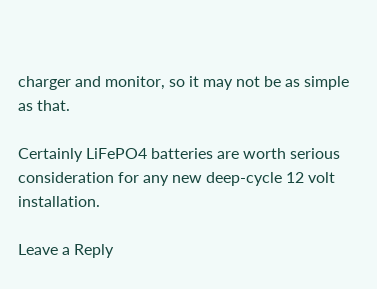charger and monitor, so it may not be as simple as that.

Certainly LiFePO4 batteries are worth serious consideration for any new deep-cycle 12 volt installation.

Leave a Reply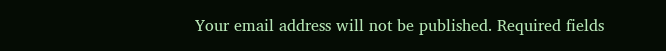Your email address will not be published. Required fields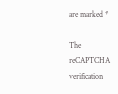are marked *

The reCAPTCHA verification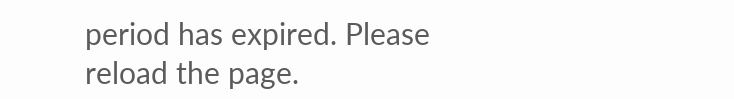period has expired. Please reload the page.